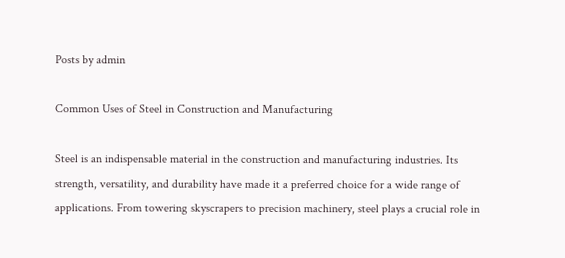Posts by admin

Common Uses of Steel in Construction and Manufacturing

Steel is an indispensable material in the construction and manufacturing industries. Its strength, versatility, and durability have made it a preferred choice for a wide range of applications. From towering skyscrapers to precision machinery, steel plays a crucial role in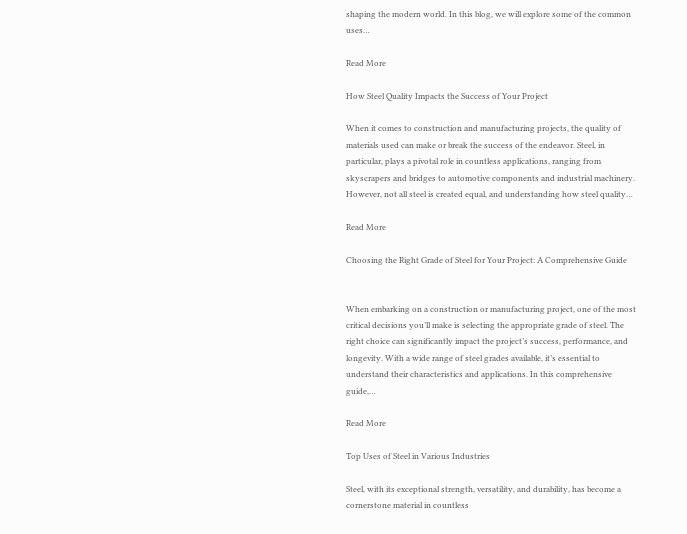shaping the modern world. In this blog, we will explore some of the common uses…

Read More

How Steel Quality Impacts the Success of Your Project

When it comes to construction and manufacturing projects, the quality of materials used can make or break the success of the endeavor. Steel, in particular, plays a pivotal role in countless applications, ranging from skyscrapers and bridges to automotive components and industrial machinery. However, not all steel is created equal, and understanding how steel quality…

Read More

Choosing the Right Grade of Steel for Your Project: A Comprehensive Guide


When embarking on a construction or manufacturing project, one of the most critical decisions you’ll make is selecting the appropriate grade of steel. The right choice can significantly impact the project’s success, performance, and longevity. With a wide range of steel grades available, it’s essential to understand their characteristics and applications. In this comprehensive guide,…

Read More

Top Uses of Steel in Various Industries

Steel, with its exceptional strength, versatility, and durability, has become a cornerstone material in countless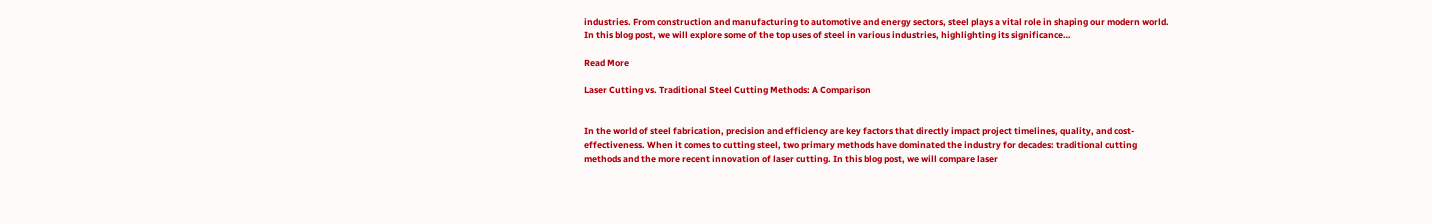industries. From construction and manufacturing to automotive and energy sectors, steel plays a vital role in shaping our modern world. In this blog post, we will explore some of the top uses of steel in various industries, highlighting its significance…

Read More

Laser Cutting vs. Traditional Steel Cutting Methods: A Comparison


In the world of steel fabrication, precision and efficiency are key factors that directly impact project timelines, quality, and cost-effectiveness. When it comes to cutting steel, two primary methods have dominated the industry for decades: traditional cutting methods and the more recent innovation of laser cutting. In this blog post, we will compare laser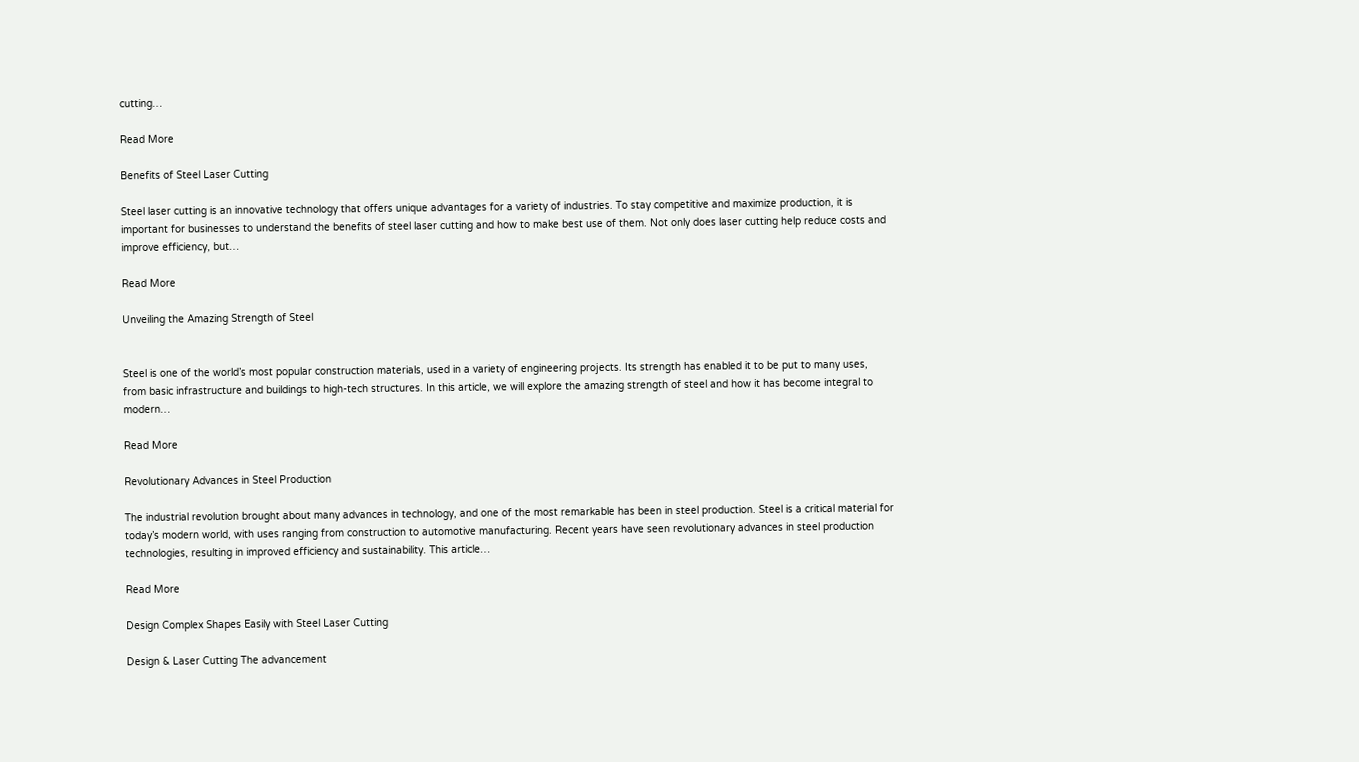cutting…

Read More

Benefits of Steel Laser Cutting

Steel laser cutting is an innovative technology that offers unique advantages for a variety of industries. To stay competitive and maximize production, it is important for businesses to understand the benefits of steel laser cutting and how to make best use of them. Not only does laser cutting help reduce costs and improve efficiency, but…

Read More

Unveiling the Amazing Strength of Steel


Steel is one of the world’s most popular construction materials, used in a variety of engineering projects. Its strength has enabled it to be put to many uses, from basic infrastructure and buildings to high-tech structures. In this article, we will explore the amazing strength of steel and how it has become integral to modern…

Read More

Revolutionary Advances in Steel Production

The industrial revolution brought about many advances in technology, and one of the most remarkable has been in steel production. Steel is a critical material for today’s modern world, with uses ranging from construction to automotive manufacturing. Recent years have seen revolutionary advances in steel production technologies, resulting in improved efficiency and sustainability. This article…

Read More

Design Complex Shapes Easily with Steel Laser Cutting

Design & Laser Cutting The advancement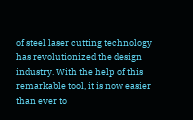of steel laser cutting technology has revolutionized the design industry. With the help of this remarkable tool, it is now easier than ever to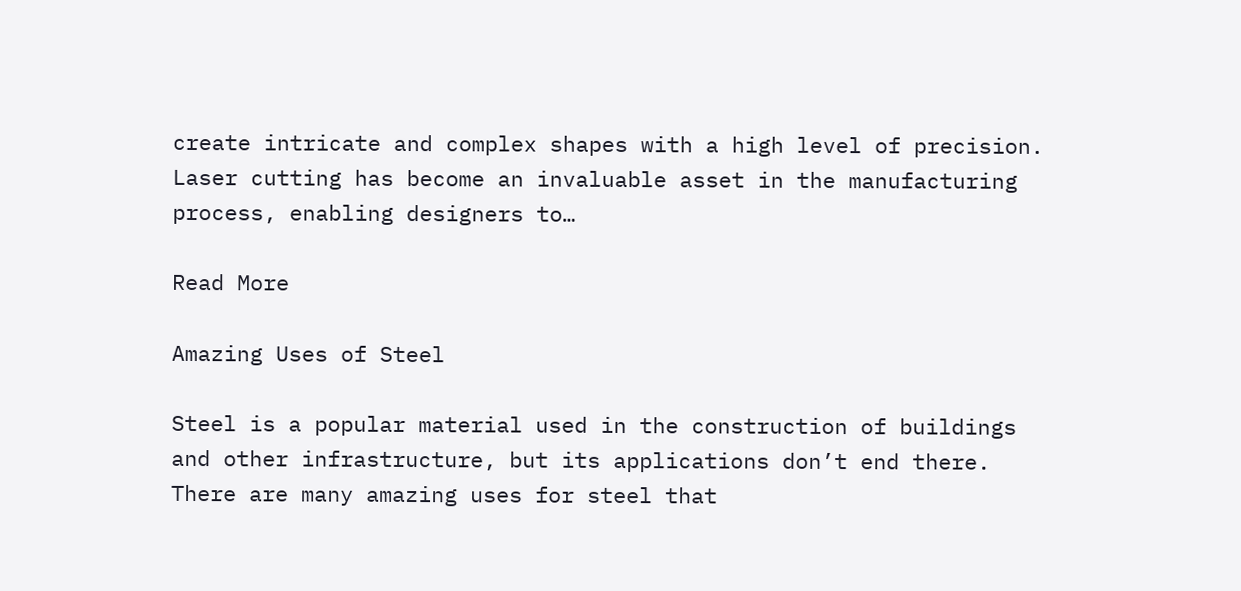create intricate and complex shapes with a high level of precision. Laser cutting has become an invaluable asset in the manufacturing process, enabling designers to…

Read More

Amazing Uses of Steel

Steel is a popular material used in the construction of buildings and other infrastructure, but its applications don’t end there. There are many amazing uses for steel that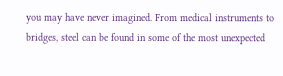you may have never imagined. From medical instruments to bridges, steel can be found in some of the most unexpected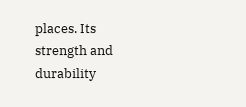places. Its strength and durability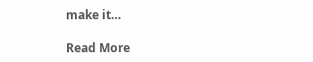make it…

Read More